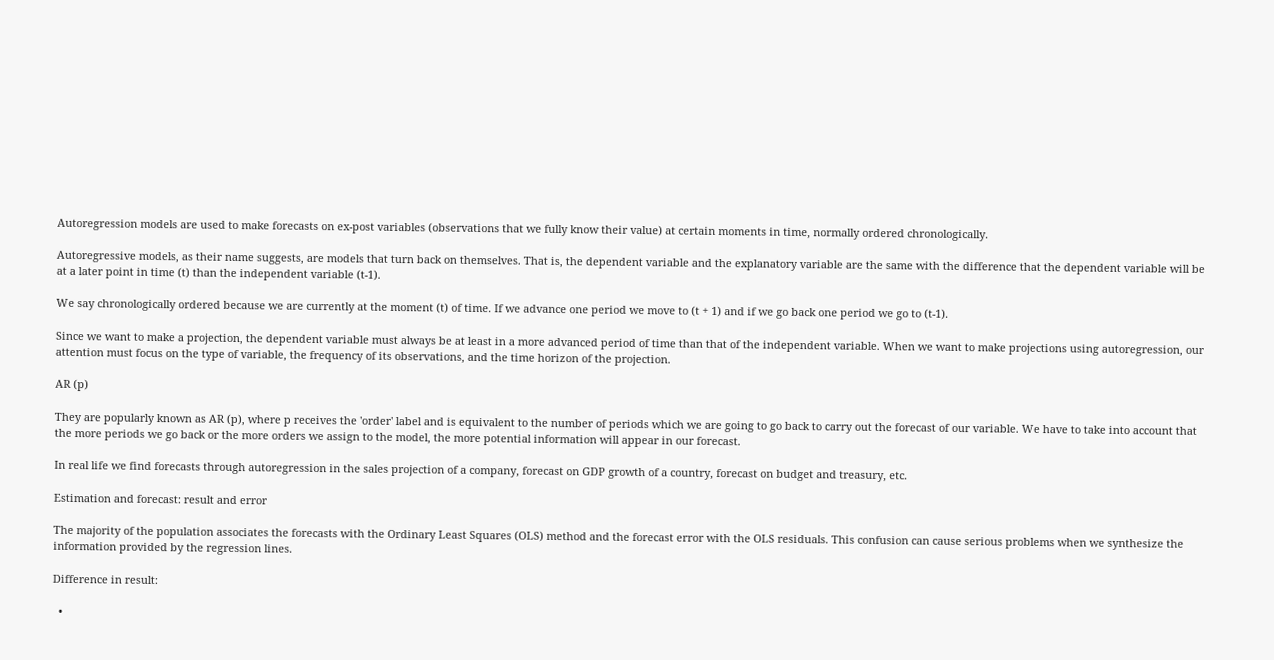Autoregression models are used to make forecasts on ex-post variables (observations that we fully know their value) at certain moments in time, normally ordered chronologically.

Autoregressive models, as their name suggests, are models that turn back on themselves. That is, the dependent variable and the explanatory variable are the same with the difference that the dependent variable will be at a later point in time (t) than the independent variable (t-1).

We say chronologically ordered because we are currently at the moment (t) of time. If we advance one period we move to (t + 1) and if we go back one period we go to (t-1).

Since we want to make a projection, the dependent variable must always be at least in a more advanced period of time than that of the independent variable. When we want to make projections using autoregression, our attention must focus on the type of variable, the frequency of its observations, and the time horizon of the projection.

AR (p)

They are popularly known as AR (p), where p receives the 'order' label and is equivalent to the number of periods which we are going to go back to carry out the forecast of our variable. We have to take into account that the more periods we go back or the more orders we assign to the model, the more potential information will appear in our forecast.

In real life we find forecasts through autoregression in the sales projection of a company, forecast on GDP growth of a country, forecast on budget and treasury, etc.

Estimation and forecast: result and error

The majority of the population associates the forecasts with the Ordinary Least Squares (OLS) method and the forecast error with the OLS residuals. This confusion can cause serious problems when we synthesize the information provided by the regression lines.

Difference in result:

  •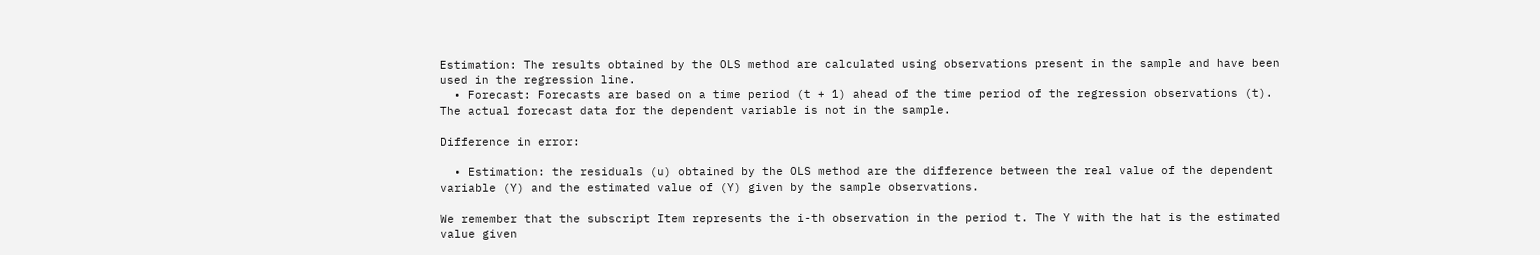Estimation: The results obtained by the OLS method are calculated using observations present in the sample and have been used in the regression line.
  • Forecast: Forecasts are based on a time period (t + 1) ahead of the time period of the regression observations (t). The actual forecast data for the dependent variable is not in the sample.

Difference in error:

  • Estimation: the residuals (u) obtained by the OLS method are the difference between the real value of the dependent variable (Y) and the estimated value of (Y) given by the sample observations.

We remember that the subscript Item represents the i-th observation in the period t. The Y with the hat is the estimated value given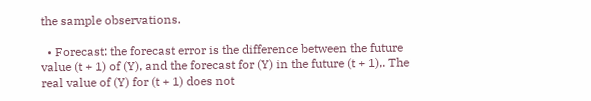the sample observations.

  • Forecast: the forecast error is the difference between the future value (t + 1) of (Y), and the forecast for (Y) in the future (t + 1),. The real value of (Y) for (t + 1) does not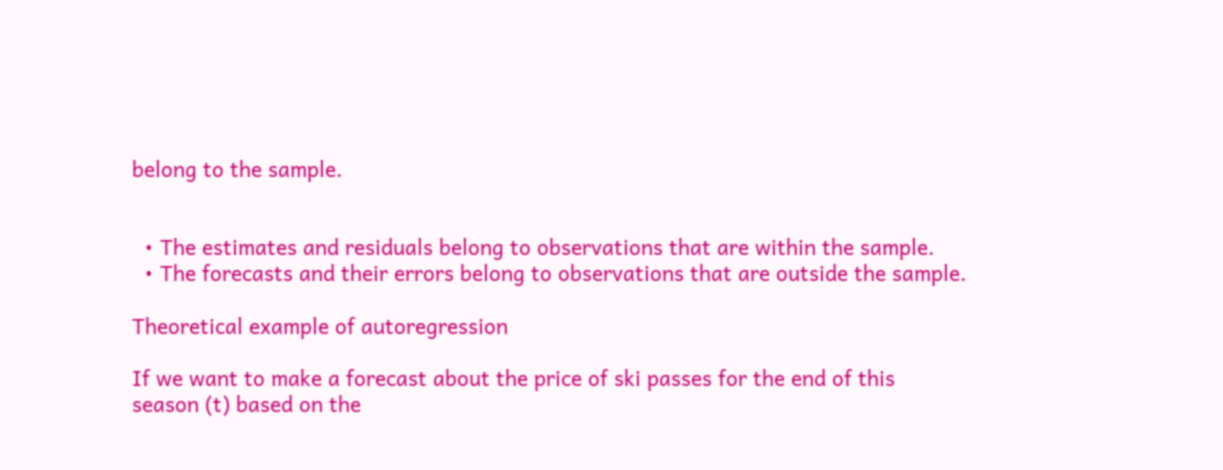belong to the sample.


  • The estimates and residuals belong to observations that are within the sample.
  • The forecasts and their errors belong to observations that are outside the sample.

Theoretical example of autoregression

If we want to make a forecast about the price of ski passes for the end of this season (t) based on the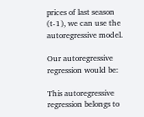prices of last season (t-1), we can use the autoregressive model.

Our autoregressive regression would be:

This autoregressive regression belongs to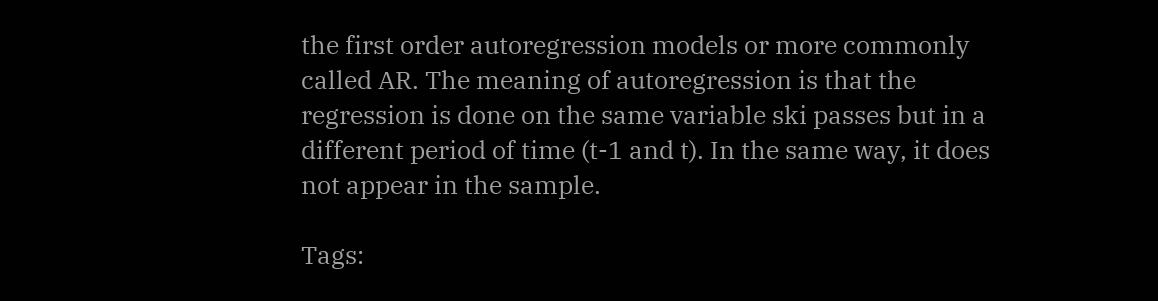the first order autoregression models or more commonly called AR. The meaning of autoregression is that the regression is done on the same variable ski passes but in a different period of time (t-1 and t). In the same way, it does not appear in the sample.

Tags: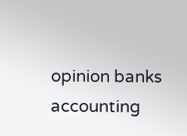opinion banks accounting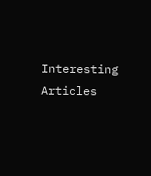Interesting Articles